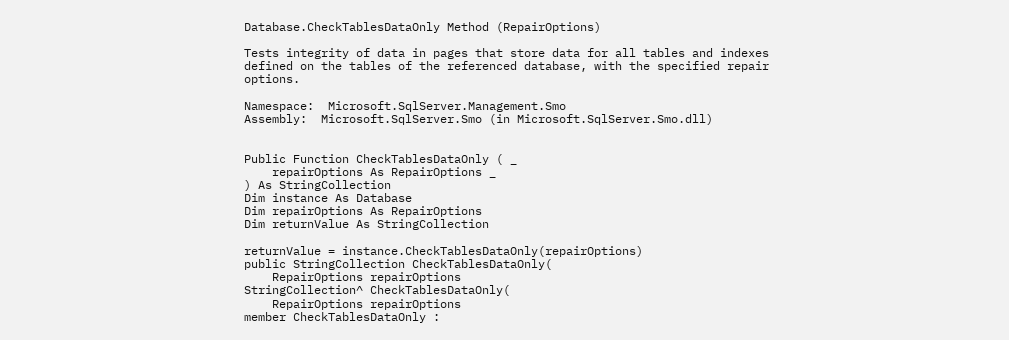Database.CheckTablesDataOnly Method (RepairOptions)

Tests integrity of data in pages that store data for all tables and indexes defined on the tables of the referenced database, with the specified repair options.

Namespace:  Microsoft.SqlServer.Management.Smo
Assembly:  Microsoft.SqlServer.Smo (in Microsoft.SqlServer.Smo.dll)


Public Function CheckTablesDataOnly ( _
    repairOptions As RepairOptions _
) As StringCollection
Dim instance As Database
Dim repairOptions As RepairOptions
Dim returnValue As StringCollection

returnValue = instance.CheckTablesDataOnly(repairOptions)
public StringCollection CheckTablesDataOnly(
    RepairOptions repairOptions
StringCollection^ CheckTablesDataOnly(
    RepairOptions repairOptions
member CheckTablesDataOnly :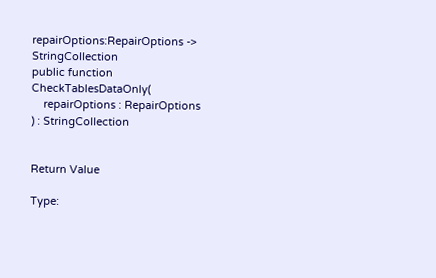repairOptions:RepairOptions -> StringCollection
public function CheckTablesDataOnly(
    repairOptions : RepairOptions
) : StringCollection


Return Value

Type: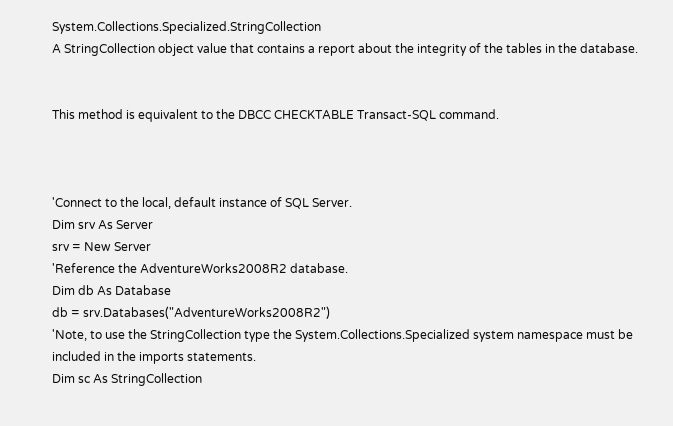System.Collections.Specialized.StringCollection
A StringCollection object value that contains a report about the integrity of the tables in the database.


This method is equivalent to the DBCC CHECKTABLE Transact-SQL command.



'Connect to the local, default instance of SQL Server.
Dim srv As Server
srv = New Server
'Reference the AdventureWorks2008R2 database.
Dim db As Database
db = srv.Databases("AdventureWorks2008R2")
'Note, to use the StringCollection type the System.Collections.Specialized system namespace must be included in the imports statements.
Dim sc As StringCollection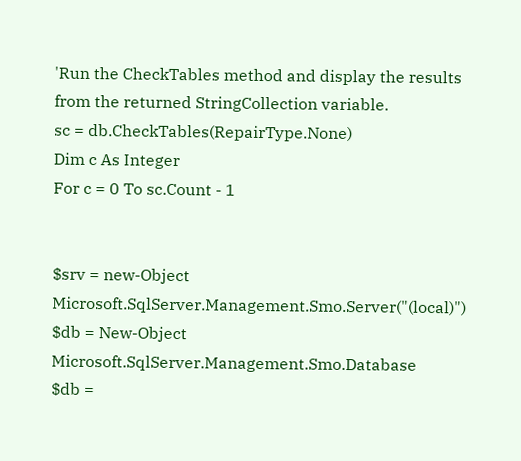'Run the CheckTables method and display the results from the returned StringCollection variable.
sc = db.CheckTables(RepairType.None)
Dim c As Integer
For c = 0 To sc.Count - 1


$srv = new-Object Microsoft.SqlServer.Management.Smo.Server("(local)")
$db = New-Object Microsoft.SqlServer.Management.Smo.Database
$db =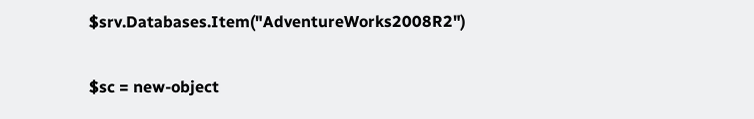$srv.Databases.Item("AdventureWorks2008R2")

$sc = new-object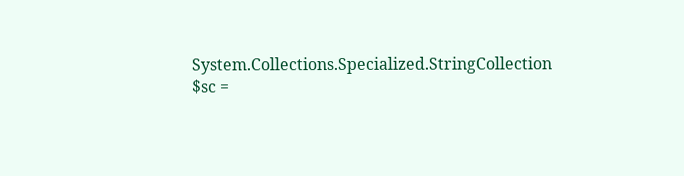System.Collections.Specialized.StringCollection
$sc =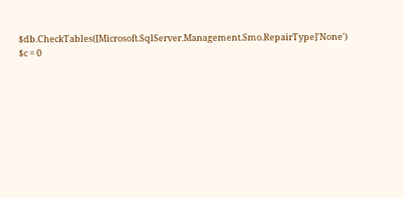$db.CheckTables([Microsoft.SqlServer.Management.Smo.RepairType]'None')
$c = 0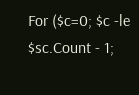For ($c=0; $c -le $sc.Count - 1;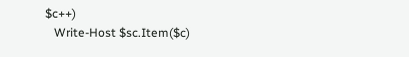$c++)
   Write-Host $sc.Item($c)